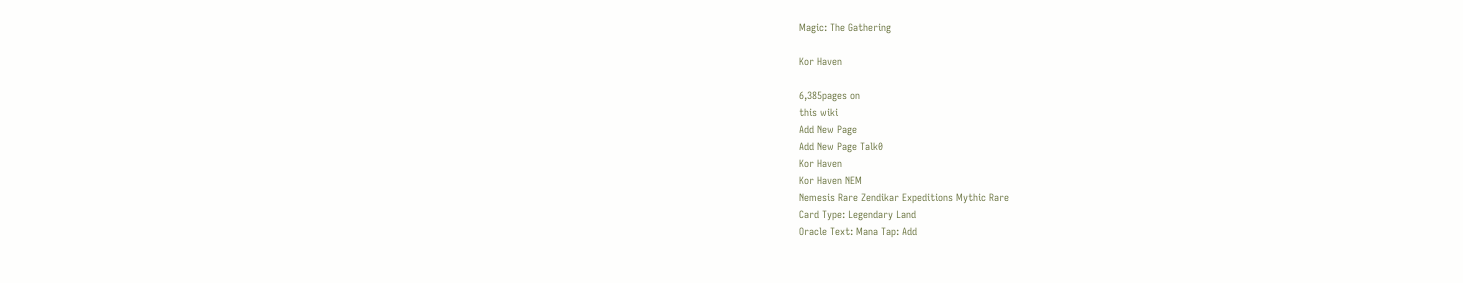Magic: The Gathering

Kor Haven

6,385pages on
this wiki
Add New Page
Add New Page Talk0
Kor Haven
Kor Haven NEM
Nemesis Rare Zendikar Expeditions Mythic Rare
Card Type: Legendary Land
Oracle Text: Mana Tap: Add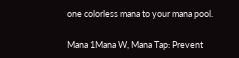one colorless mana to your mana pool.

Mana 1Mana W, Mana Tap: Prevent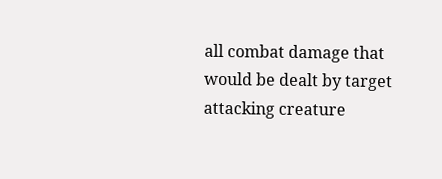all combat damage that would be dealt by target attacking creature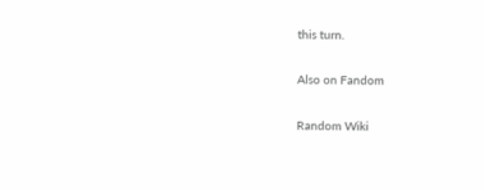this turn.

Also on Fandom

Random Wiki